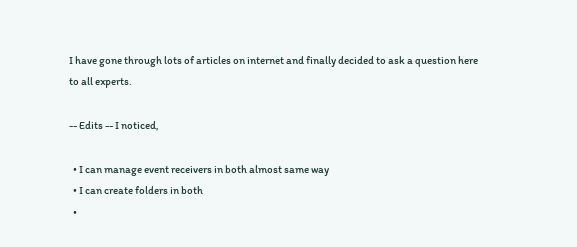I have gone through lots of articles on internet and finally decided to ask a question here to all experts.

-- Edits -- I noticed,

  • I can manage event receivers in both almost same way
  • I can create folders in both
  •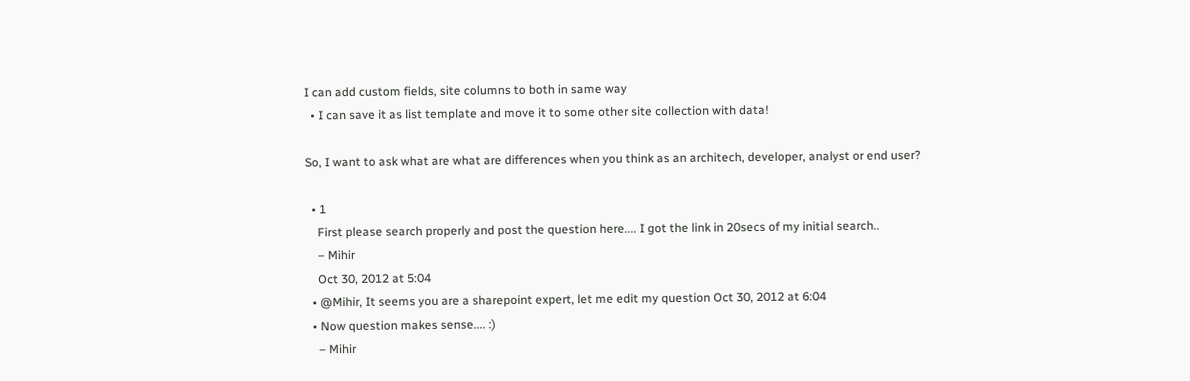I can add custom fields, site columns to both in same way
  • I can save it as list template and move it to some other site collection with data!

So, I want to ask what are what are differences when you think as an architech, developer, analyst or end user?

  • 1
    First please search properly and post the question here.... I got the link in 20secs of my initial search..
    – Mihir
    Oct 30, 2012 at 5:04
  • @Mihir, It seems you are a sharepoint expert, let me edit my question Oct 30, 2012 at 6:04
  • Now question makes sense.... :)
    – Mihir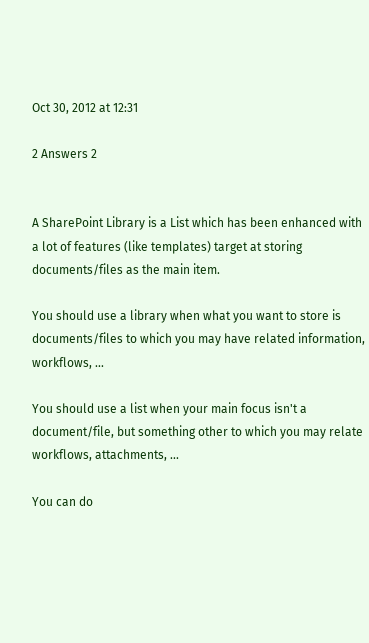Oct 30, 2012 at 12:31

2 Answers 2


A SharePoint Library is a List which has been enhanced with a lot of features (like templates) target at storing documents/files as the main item.

You should use a library when what you want to store is documents/files to which you may have related information, workflows, ...

You should use a list when your main focus isn't a document/file, but something other to which you may relate workflows, attachments, ...

You can do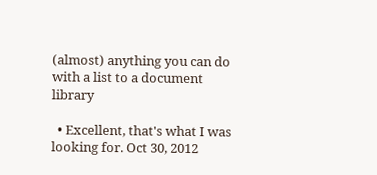(almost) anything you can do with a list to a document library

  • Excellent, that's what I was looking for. Oct 30, 2012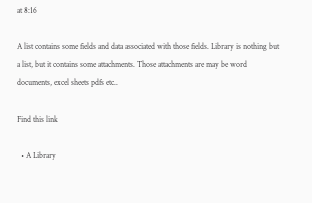at 8:16

A list contains some fields and data associated with those fields. Library is nothing but a list, but it contains some attachments. Those attachments are may be word documents, excel sheets pdfs etc..

Find this link

  • A Library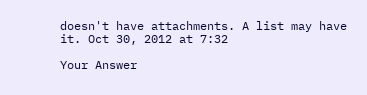doesn't have attachments. A list may have it. Oct 30, 2012 at 7:32

Your Answer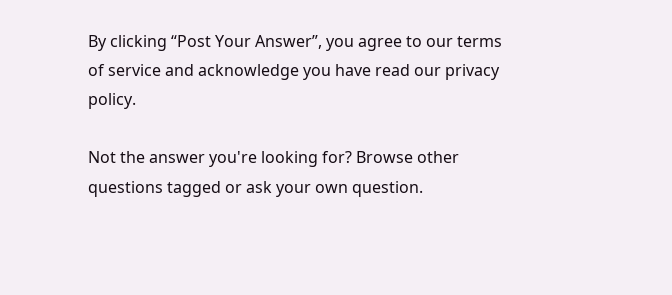By clicking “Post Your Answer”, you agree to our terms of service and acknowledge you have read our privacy policy.

Not the answer you're looking for? Browse other questions tagged or ask your own question.